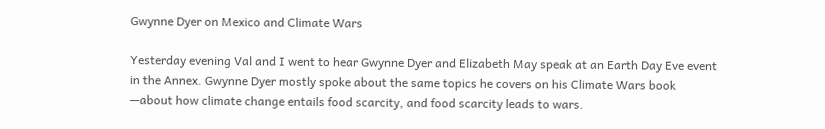Gwynne Dyer on Mexico and Climate Wars

Yesterday evening Val and I went to hear Gwynne Dyer and Elizabeth May speak at an Earth Day Eve event in the Annex. Gwynne Dyer mostly spoke about the same topics he covers on his Climate Wars book —about how climate change entails food scarcity, and food scarcity leads to wars.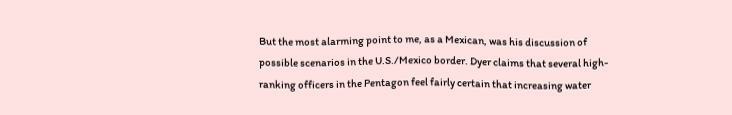But the most alarming point to me, as a Mexican, was his discussion of possible scenarios in the U.S./Mexico border. Dyer claims that several high-ranking officers in the Pentagon feel fairly certain that increasing water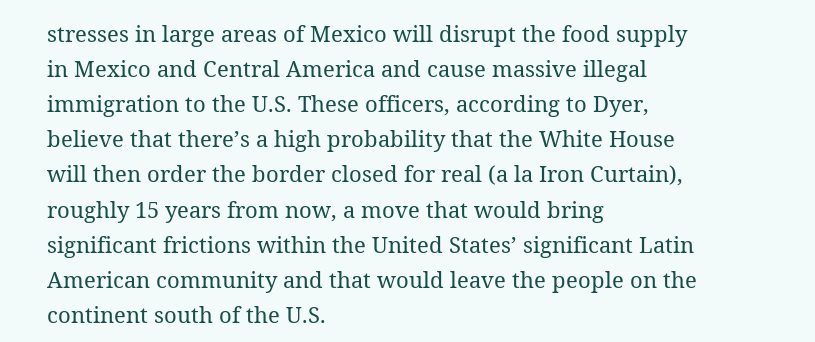stresses in large areas of Mexico will disrupt the food supply in Mexico and Central America and cause massive illegal immigration to the U.S. These officers, according to Dyer, believe that there’s a high probability that the White House will then order the border closed for real (a la Iron Curtain), roughly 15 years from now, a move that would bring significant frictions within the United States’ significant Latin American community and that would leave the people on the continent south of the U.S.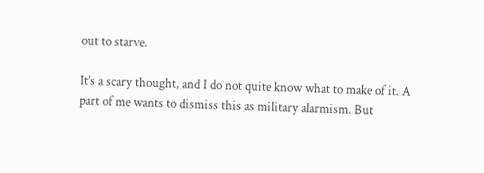out to starve.

It’s a scary thought, and I do not quite know what to make of it. A part of me wants to dismiss this as military alarmism. But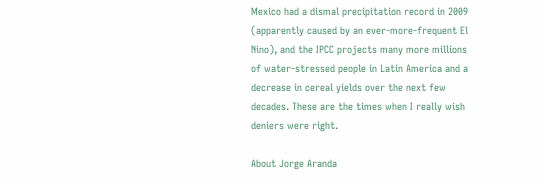Mexico had a dismal precipitation record in 2009 (apparently caused by an ever-more-frequent El Nino), and the IPCC projects many more millions of water-stressed people in Latin America and a decrease in cereal yields over the next few decades. These are the times when I really wish deniers were right.

About Jorge Aranda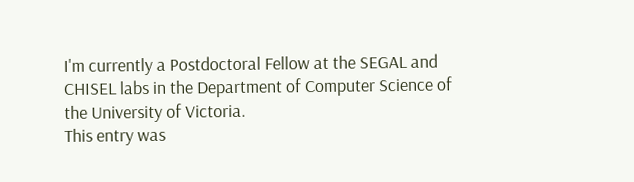I'm currently a Postdoctoral Fellow at the SEGAL and CHISEL labs in the Department of Computer Science of the University of Victoria.
This entry was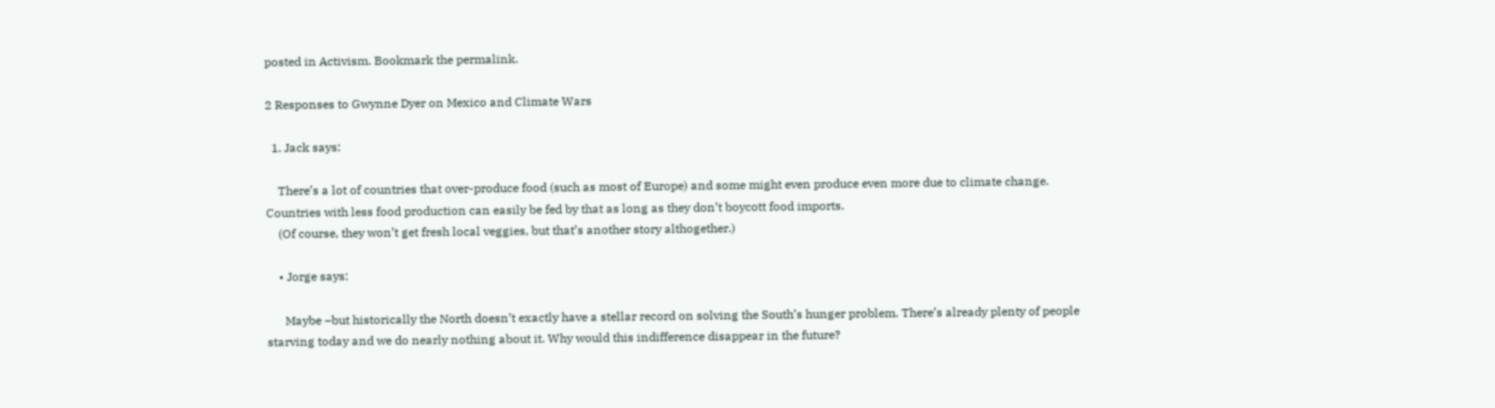posted in Activism. Bookmark the permalink.

2 Responses to Gwynne Dyer on Mexico and Climate Wars

  1. Jack says:

    There’s a lot of countries that over-produce food (such as most of Europe) and some might even produce even more due to climate change. Countries with less food production can easily be fed by that as long as they don’t boycott food imports.
    (Of course, they won’t get fresh local veggies, but that’s another story althogether.)

    • Jorge says:

      Maybe –but historically the North doesn’t exactly have a stellar record on solving the South’s hunger problem. There’s already plenty of people starving today and we do nearly nothing about it. Why would this indifference disappear in the future?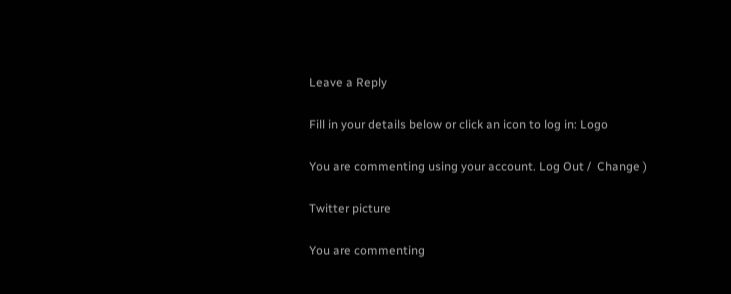Leave a Reply

Fill in your details below or click an icon to log in: Logo

You are commenting using your account. Log Out /  Change )

Twitter picture

You are commenting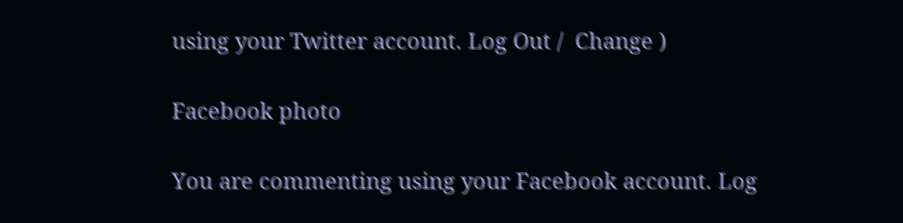using your Twitter account. Log Out /  Change )

Facebook photo

You are commenting using your Facebook account. Log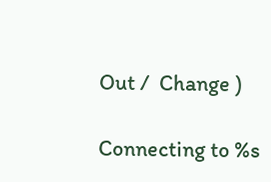Out /  Change )

Connecting to %s